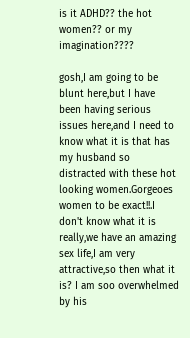is it ADHD?? the hot women?? or my imagination????

gosh,I am going to be blunt here,but I have been having serious issues here,and I need to know what it is that has my husband so distracted with these hot looking women.Gorgeoes women to be exact!!.I don't know what it is really,we have an amazing sex life,I am very attractive,so then what it is? I am soo overwhelmed by his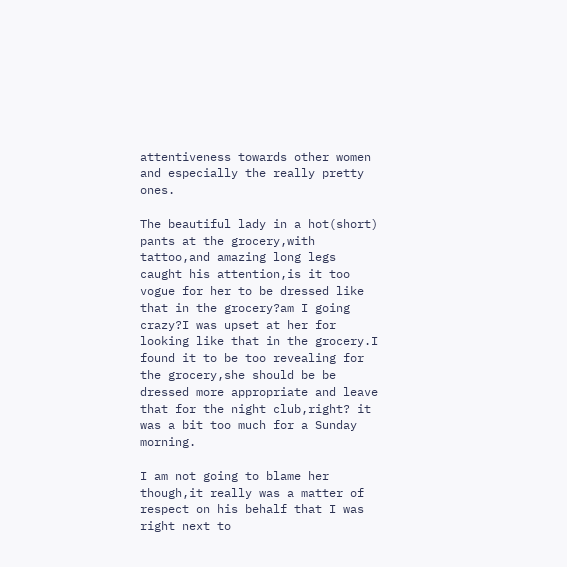attentiveness towards other women and especially the really pretty ones.

The beautiful lady in a hot(short) pants at the grocery,with tattoo,and amazing long legs caught his attention,is it too vogue for her to be dressed like that in the grocery?am I going crazy?I was upset at her for looking like that in the grocery.I found it to be too revealing for the grocery,she should be be dressed more appropriate and leave that for the night club,right? it was a bit too much for a Sunday morning.

I am not going to blame her though,it really was a matter of respect on his behalf that I was right next to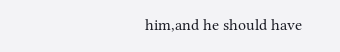him,and he should have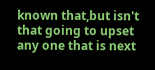known that,but isn't that going to upset any one that is next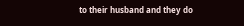to their husband and they do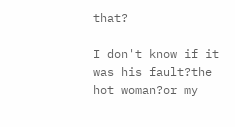that?

I don't know if it was his fault?the hot woman?or my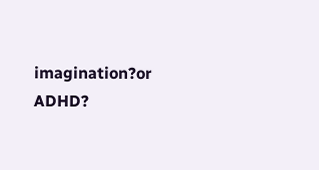imagination?or ADHD?